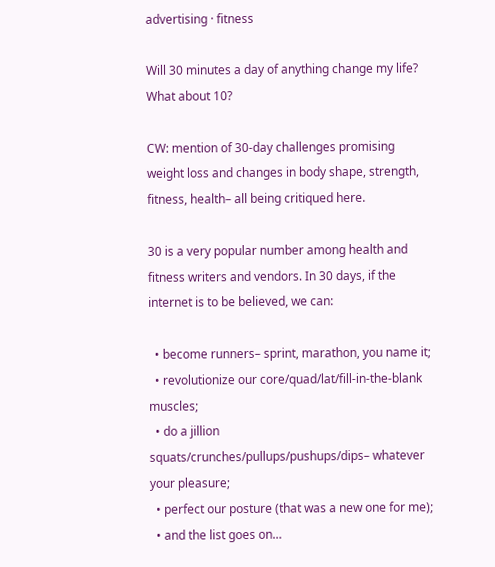advertising · fitness

Will 30 minutes a day of anything change my life? What about 10?

CW: mention of 30-day challenges promising weight loss and changes in body shape, strength, fitness, health– all being critiqued here.

30 is a very popular number among health and fitness writers and vendors. In 30 days, if the internet is to be believed, we can:

  • become runners– sprint, marathon, you name it;
  • revolutionize our core/quad/lat/fill-in-the-blank muscles;
  • do a jillion squats/crunches/pullups/pushups/dips– whatever your pleasure;
  • perfect our posture (that was a new one for me);
  • and the list goes on…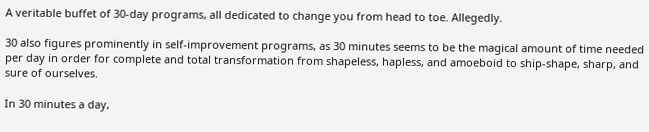A veritable buffet of 30-day programs, all dedicated to change you from head to toe. Allegedly.

30 also figures prominently in self-improvement programs, as 30 minutes seems to be the magical amount of time needed per day in order for complete and total transformation from shapeless, hapless, and amoeboid to ship-shape, sharp, and sure of ourselves.

In 30 minutes a day,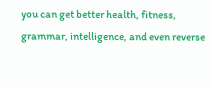you can get better health, fitness, grammar, intelligence, and even reverse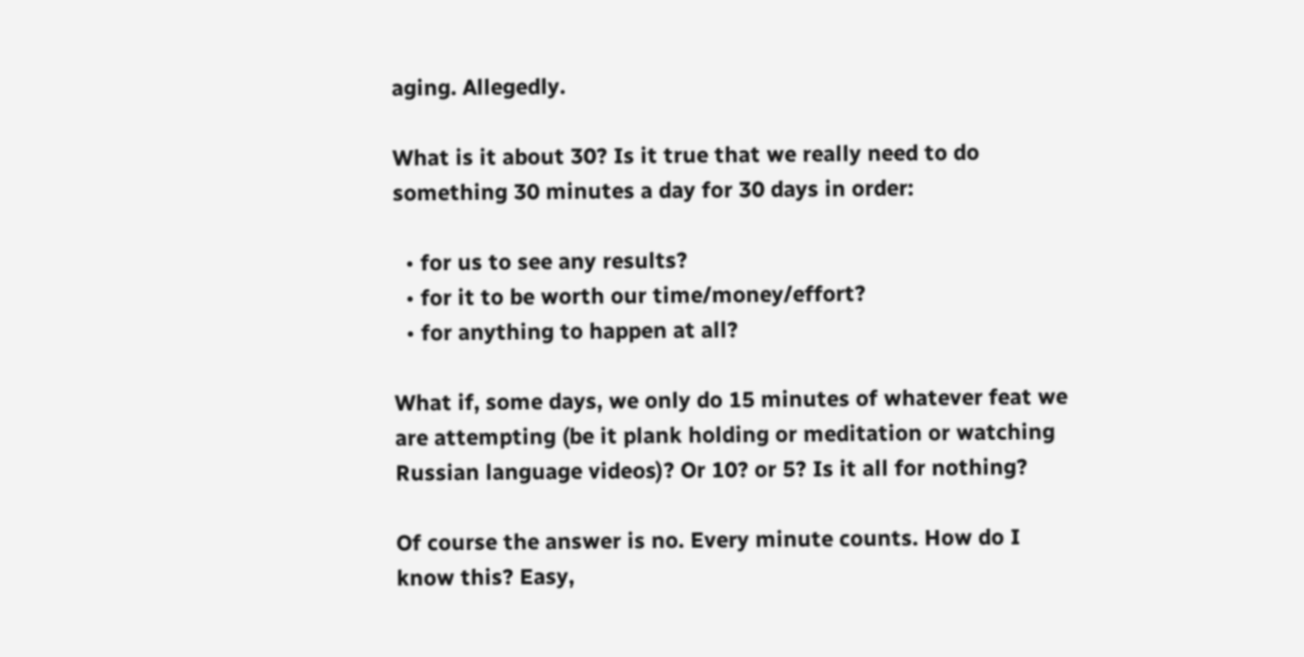aging. Allegedly.

What is it about 30? Is it true that we really need to do something 30 minutes a day for 30 days in order:

  • for us to see any results?
  • for it to be worth our time/money/effort?
  • for anything to happen at all?

What if, some days, we only do 15 minutes of whatever feat we are attempting (be it plank holding or meditation or watching Russian language videos)? Or 10? or 5? Is it all for nothing?

Of course the answer is no. Every minute counts. How do I know this? Easy,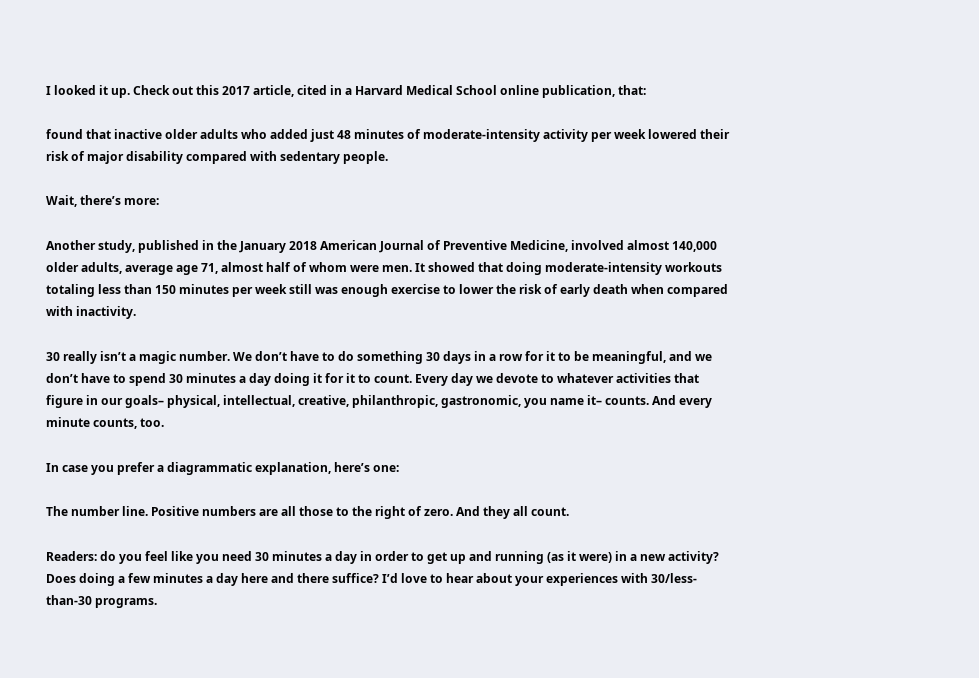I looked it up. Check out this 2017 article, cited in a Harvard Medical School online publication, that:

found that inactive older adults who added just 48 minutes of moderate-intensity activity per week lowered their risk of major disability compared with sedentary people.

Wait, there’s more:

Another study, published in the January 2018 American Journal of Preventive Medicine, involved almost 140,000 older adults, average age 71, almost half of whom were men. It showed that doing moderate-intensity workouts totaling less than 150 minutes per week still was enough exercise to lower the risk of early death when compared with inactivity.

30 really isn’t a magic number. We don’t have to do something 30 days in a row for it to be meaningful, and we don’t have to spend 30 minutes a day doing it for it to count. Every day we devote to whatever activities that figure in our goals– physical, intellectual, creative, philanthropic, gastronomic, you name it– counts. And every minute counts, too.

In case you prefer a diagrammatic explanation, here’s one:

The number line. Positive numbers are all those to the right of zero. And they all count.

Readers: do you feel like you need 30 minutes a day in order to get up and running (as it were) in a new activity? Does doing a few minutes a day here and there suffice? I’d love to hear about your experiences with 30/less-than-30 programs.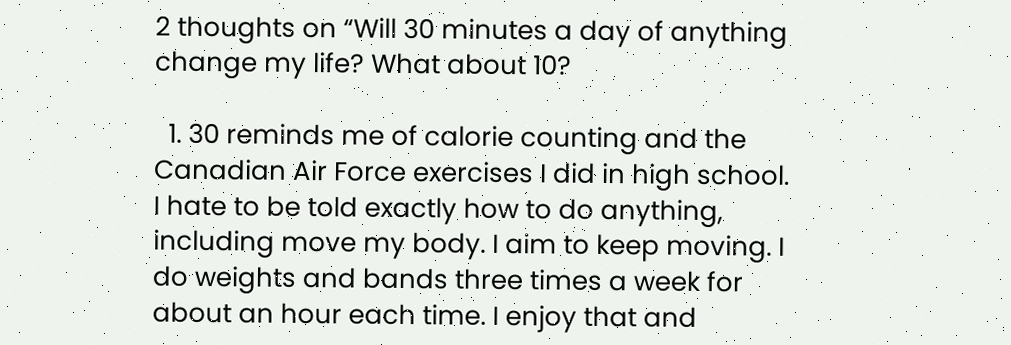2 thoughts on “Will 30 minutes a day of anything change my life? What about 10?

  1. 30 reminds me of calorie counting and the Canadian Air Force exercises I did in high school. I hate to be told exactly how to do anything, including move my body. I aim to keep moving. I do weights and bands three times a week for about an hour each time. I enjoy that and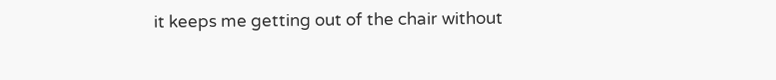it keeps me getting out of the chair without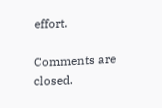effort.

Comments are closed.